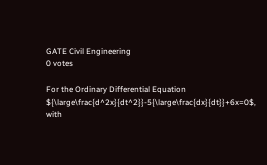GATE Civil Engineering
0 votes

For the Ordinary Differential Equation ${\large\frac{d^2x}{dt^2}}-5{\large\frac{dx}{dt}}+6x=0$, with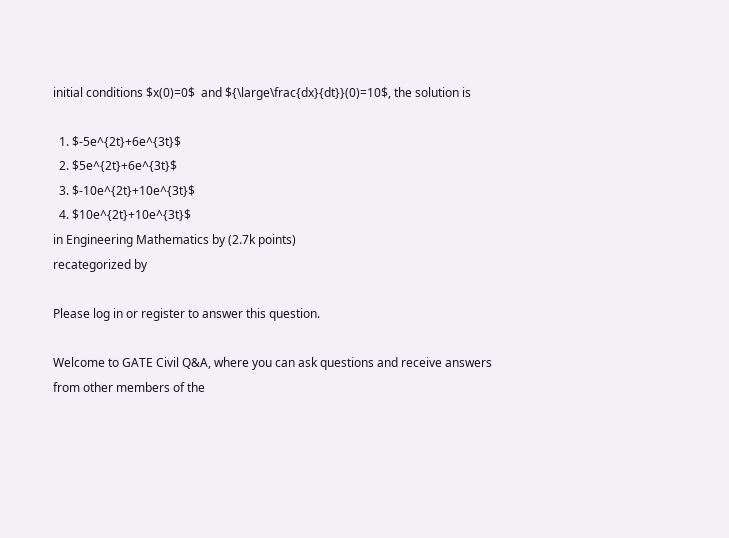initial conditions $x(0)=0$  and ${\large\frac{dx}{dt}}(0)=10$, the solution is

  1. $-5e^{2t}+6e^{3t}$
  2. $5e^{2t}+6e^{3t}$
  3. $-10e^{2t}+10e^{3t}$
  4. $10e^{2t}+10e^{3t}$
in Engineering Mathematics by (2.7k points)
recategorized by

Please log in or register to answer this question.

Welcome to GATE Civil Q&A, where you can ask questions and receive answers from other members of the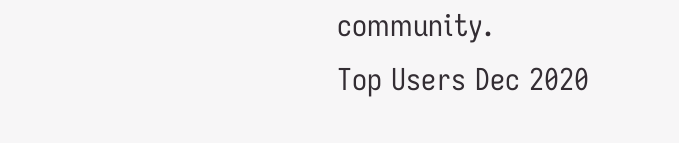community.
Top Users Dec 2020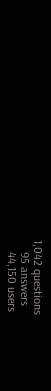1,042 questions
    95 answers
    44,150 users